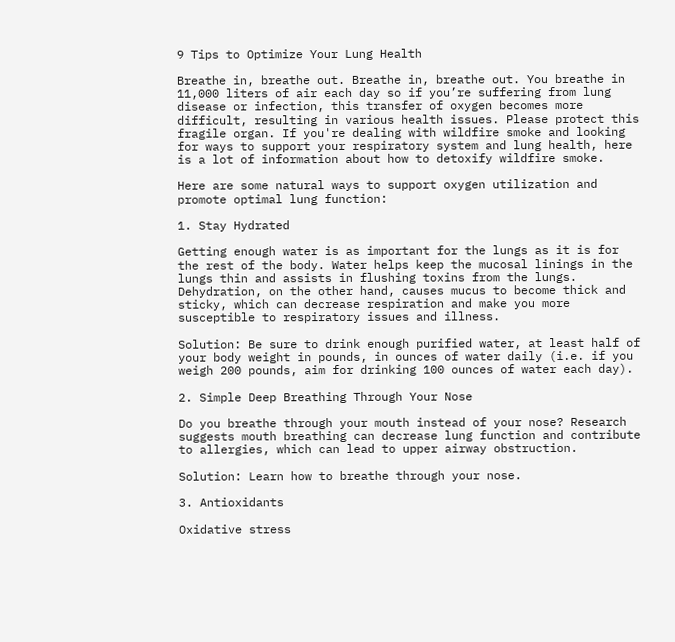9 Tips to Optimize Your Lung Health

Breathe in, breathe out. Breathe in, breathe out. You breathe in 11,000 liters of air each day so if you’re suffering from lung disease or infection, this transfer of oxygen becomes more difficult, resulting in various health issues. Please protect this fragile organ. If you're dealing with wildfire smoke and looking for ways to support your respiratory system and lung health, here is a lot of information about how to detoxify wildfire smoke.

Here are some natural ways to support oxygen utilization and promote optimal lung function:

1. Stay Hydrated

Getting enough water is as important for the lungs as it is for the rest of the body. Water helps keep the mucosal linings in the lungs thin and assists in flushing toxins from the lungs. Dehydration, on the other hand, causes mucus to become thick and sticky, which can decrease respiration and make you more susceptible to respiratory issues and illness.

Solution: Be sure to drink enough purified water, at least half of your body weight in pounds, in ounces of water daily (i.e. if you weigh 200 pounds, aim for drinking 100 ounces of water each day).

2. Simple Deep Breathing Through Your Nose

Do you breathe through your mouth instead of your nose? Research suggests mouth breathing can decrease lung function and contribute to allergies, which can lead to upper airway obstruction.

Solution: Learn how to breathe through your nose.

3. Antioxidants

Oxidative stress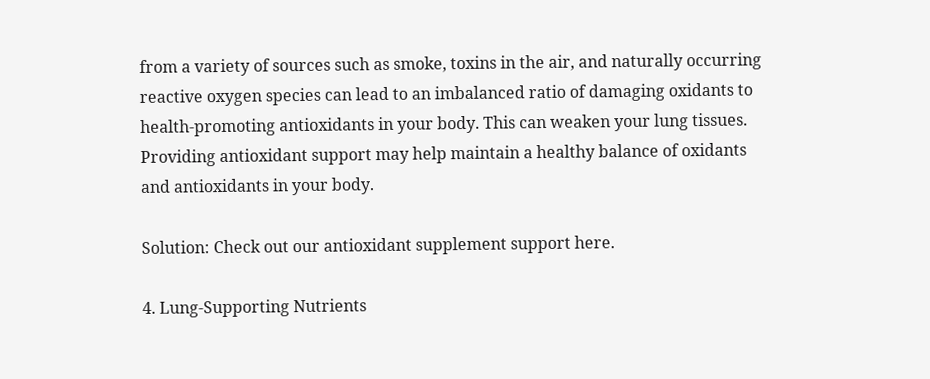from a variety of sources such as smoke, toxins in the air, and naturally occurring reactive oxygen species can lead to an imbalanced ratio of damaging oxidants to health-promoting antioxidants in your body. This can weaken your lung tissues. Providing antioxidant support may help maintain a healthy balance of oxidants and antioxidants in your body.

Solution: Check out our antioxidant supplement support here.

4. Lung-Supporting Nutrients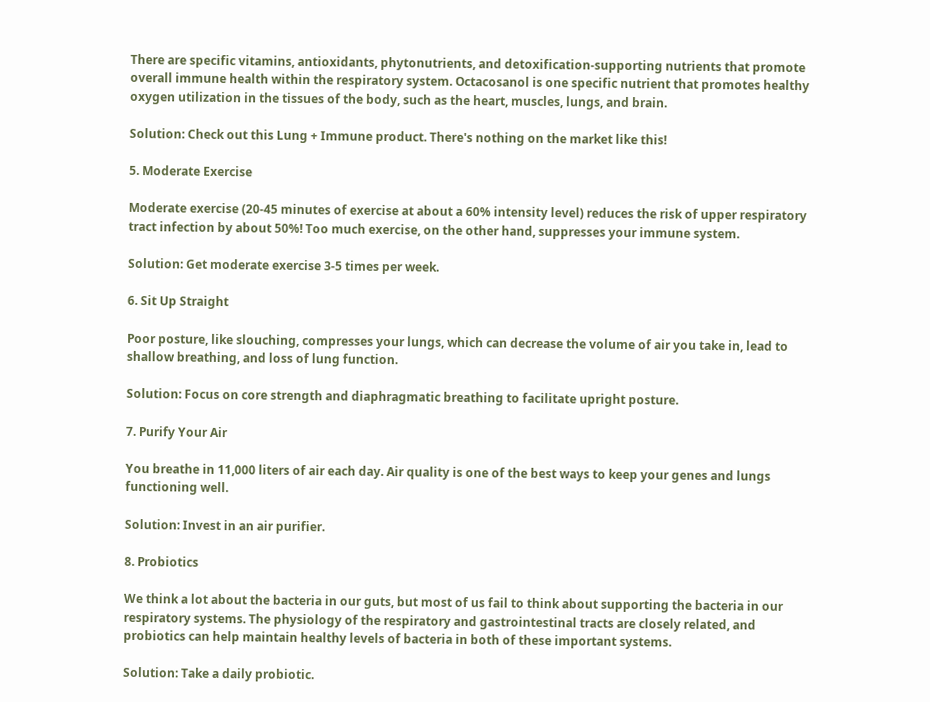There are specific vitamins, antioxidants, phytonutrients, and detoxification-supporting nutrients that promote overall immune health within the respiratory system. Octacosanol is one specific nutrient that promotes healthy oxygen utilization in the tissues of the body, such as the heart, muscles, lungs, and brain.

Solution: Check out this Lung + Immune product. There's nothing on the market like this!

5. Moderate Exercise

Moderate exercise (20-45 minutes of exercise at about a 60% intensity level) reduces the risk of upper respiratory tract infection by about 50%! Too much exercise, on the other hand, suppresses your immune system.

Solution: Get moderate exercise 3-5 times per week.

6. Sit Up Straight

Poor posture, like slouching, compresses your lungs, which can decrease the volume of air you take in, lead to shallow breathing, and loss of lung function.

Solution: Focus on core strength and diaphragmatic breathing to facilitate upright posture.

7. Purify Your Air

You breathe in 11,000 liters of air each day. Air quality is one of the best ways to keep your genes and lungs functioning well.

Solution: Invest in an air purifier.

8. Probiotics

We think a lot about the bacteria in our guts, but most of us fail to think about supporting the bacteria in our respiratory systems. The physiology of the respiratory and gastrointestinal tracts are closely related, and probiotics can help maintain healthy levels of bacteria in both of these important systems.

Solution: Take a daily probiotic.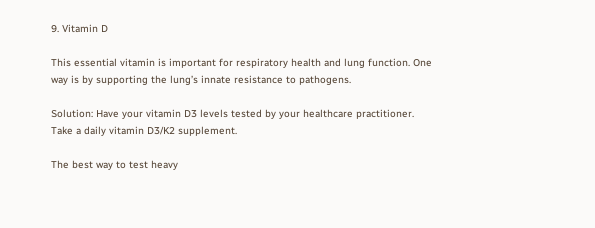9. Vitamin D

This essential vitamin is important for respiratory health and lung function. One way is by supporting the lung’s innate resistance to pathogens.

Solution: Have your vitamin D3 levels tested by your healthcare practitioner. Take a daily vitamin D3/K2 supplement.

The best way to test heavy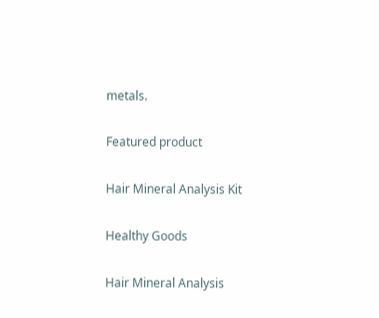metals.

Featured product

Hair Mineral Analysis Kit

Healthy Goods

Hair Mineral Analysis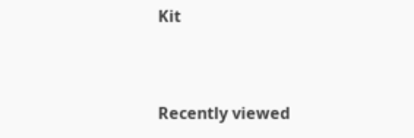Kit


Recently viewed